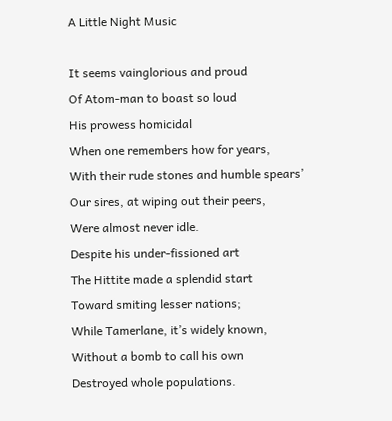A Little Night Music

It seems vainglorious and proud
Of Atom-man to boast so loud
His prowess homicidal
When one remembers how for years,
With their rude stones and humble spears’
Our sires, at wiping out their peers,
Were almost never idle.
Despite his under-fissioned art
The Hittite made a splendid start
Toward smiting lesser nations;
While Tamerlane, it’s widely known,
Without a bomb to call his own
Destroyed whole populations.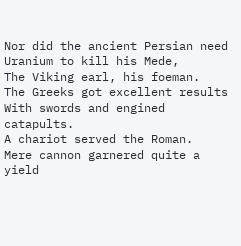Nor did the ancient Persian need
Uranium to kill his Mede,
The Viking earl, his foeman.
The Greeks got excellent results
With swords and engined catapults.
A chariot served the Roman.
Mere cannon garnered quite a yield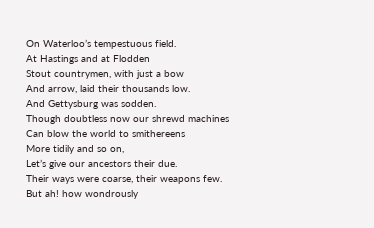On Waterloo’s tempestuous field.
At Hastings and at Flodden
Stout countrymen, with just a bow
And arrow, laid their thousands low.
And Gettysburg was sodden.
Though doubtless now our shrewd machines
Can blow the world to smithereens
More tidily and so on,
Let’s give our ancestors their due.
Their ways were coarse, their weapons few.
But ah! how wondrously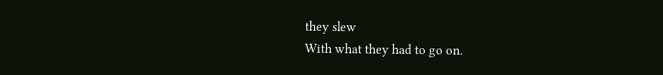they slew
With what they had to go on.